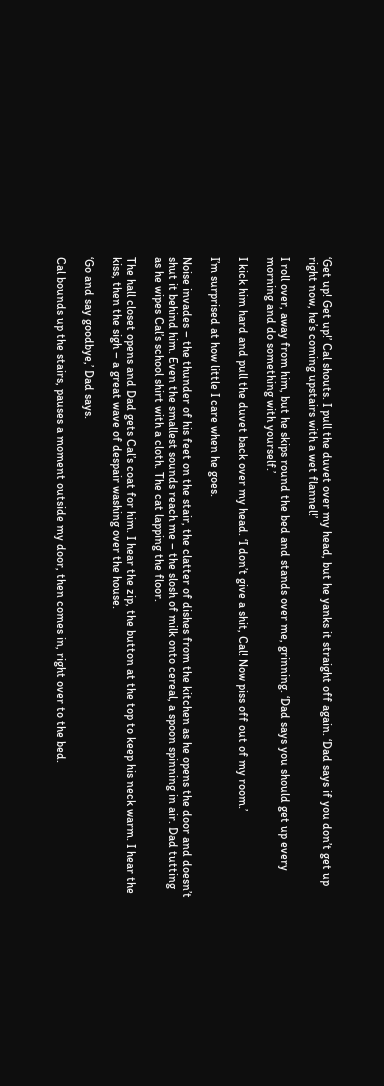‘Get up! Get up!’ Cal shouts. I pull the duvet over my head, but he yanks it straight off again. ‘Dad says if you don’t get up right now, he’s coming upstairs with a wet flannel!’

I roll over, away from him, but he skips round the bed and stands over me, grinning. ‘Dad says you should get up every morning and do something with yourself.’

I kick him hard and pull the duvet back over my head. ‘I don’t give a shit, Cal! Now piss off out of my room.’

I’m surprised at how little I care when he goes.

Noise invades – the thunder of his feet on the stair, the clatter of dishes from the kitchen as he opens the door and doesn’t shut it behind him. Even the smallest sounds reach me – the slosh of milk onto cereal, a spoon spinning in air. Dad tutting as he wipes Cal’s school shirt with a cloth. The cat lapping the floor.

The hall closet opens and Dad gets Cal’s coat for him. I hear the zip, the button at the top to keep his neck warm. I hear the kiss, then the sigh – a great wave of despair washing over the house.

‘Go and say goodbye,’ Dad says.

Cal bounds up the stairs, pauses a moment outside my door, then comes in, right over to the bed.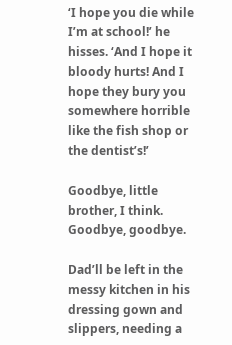‘I hope you die while I’m at school!’ he hisses. ‘And I hope it bloody hurts! And I hope they bury you somewhere horrible like the fish shop or the dentist’s!’

Goodbye, little brother, I think. Goodbye, goodbye.

Dad’ll be left in the messy kitchen in his dressing gown and slippers, needing a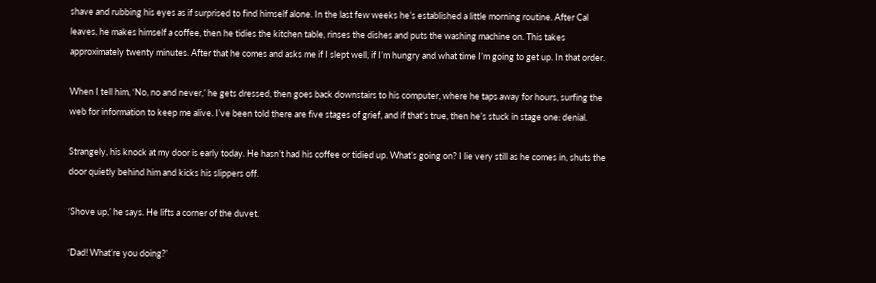shave and rubbing his eyes as if surprised to find himself alone. In the last few weeks he’s established a little morning routine. After Cal leaves, he makes himself a coffee, then he tidies the kitchen table, rinses the dishes and puts the washing machine on. This takes approximately twenty minutes. After that he comes and asks me if I slept well, if I’m hungry and what time I’m going to get up. In that order.

When I tell him, ‘No, no and never,’ he gets dressed, then goes back downstairs to his computer, where he taps away for hours, surfing the web for information to keep me alive. I’ve been told there are five stages of grief, and if that’s true, then he’s stuck in stage one: denial.

Strangely, his knock at my door is early today. He hasn’t had his coffee or tidied up. What’s going on? I lie very still as he comes in, shuts the door quietly behind him and kicks his slippers off.

‘Shove up,’ he says. He lifts a corner of the duvet.

‘Dad! What’re you doing?’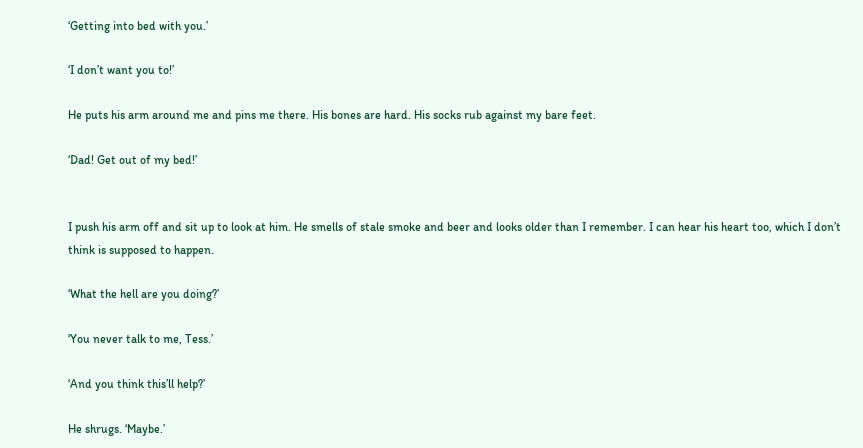‘Getting into bed with you.’

‘I don’t want you to!’

He puts his arm around me and pins me there. His bones are hard. His socks rub against my bare feet.

‘Dad! Get out of my bed!’


I push his arm off and sit up to look at him. He smells of stale smoke and beer and looks older than I remember. I can hear his heart too, which I don’t think is supposed to happen.

‘What the hell are you doing?’

‘You never talk to me, Tess.’

‘And you think this’ll help?’

He shrugs. ‘Maybe.’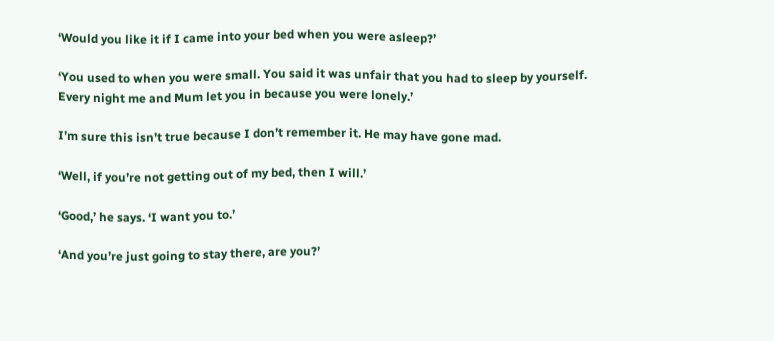‘Would you like it if I came into your bed when you were asleep?’

‘You used to when you were small. You said it was unfair that you had to sleep by yourself. Every night me and Mum let you in because you were lonely.’

I’m sure this isn’t true because I don’t remember it. He may have gone mad.

‘Well, if you’re not getting out of my bed, then I will.’

‘Good,’ he says. ‘I want you to.’

‘And you’re just going to stay there, are you?’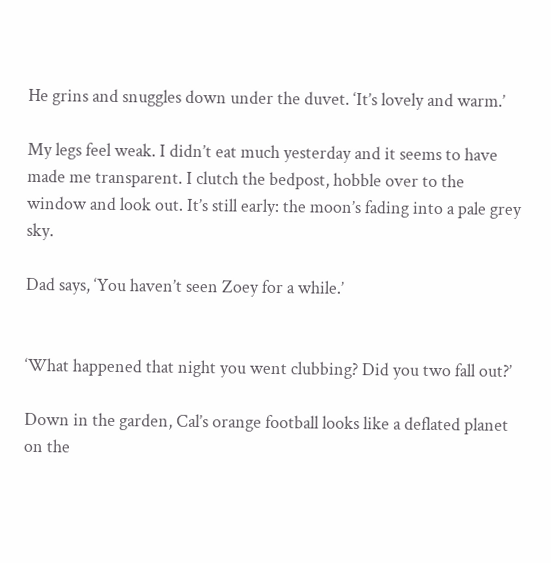He grins and snuggles down under the duvet. ‘It’s lovely and warm.’

My legs feel weak. I didn’t eat much yesterday and it seems to have made me transparent. I clutch the bedpost, hobble over to the window and look out. It’s still early: the moon’s fading into a pale grey sky.

Dad says, ‘You haven’t seen Zoey for a while.’


‘What happened that night you went clubbing? Did you two fall out?’

Down in the garden, Cal’s orange football looks like a deflated planet on the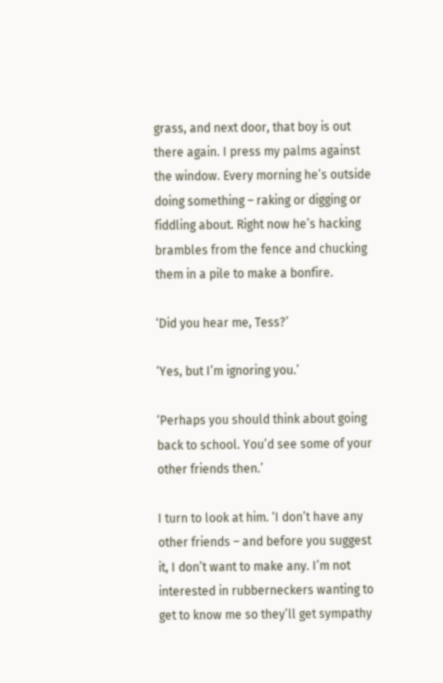grass, and next door, that boy is out there again. I press my palms against the window. Every morning he’s outside doing something – raking or digging or fiddling about. Right now he’s hacking brambles from the fence and chucking them in a pile to make a bonfire.

‘Did you hear me, Tess?’

‘Yes, but I’m ignoring you.’

‘Perhaps you should think about going back to school. You’d see some of your other friends then.’

I turn to look at him. ‘I don’t have any other friends – and before you suggest it, I don’t want to make any. I’m not interested in rubberneckers wanting to get to know me so they’ll get sympathy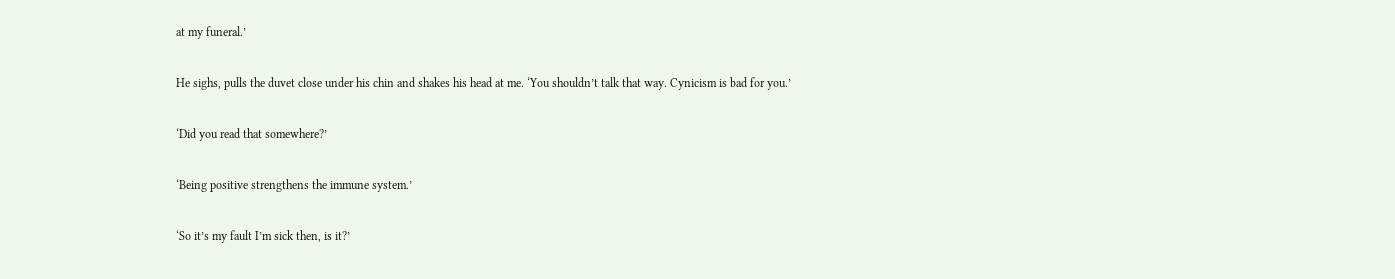at my funeral.’

He sighs, pulls the duvet close under his chin and shakes his head at me. ‘You shouldn’t talk that way. Cynicism is bad for you.’

‘Did you read that somewhere?’

‘Being positive strengthens the immune system.’

‘So it’s my fault I’m sick then, is it?’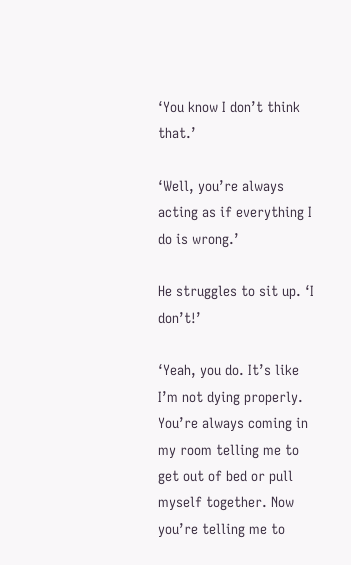‘You know I don’t think that.’

‘Well, you’re always acting as if everything I do is wrong.’

He struggles to sit up. ‘I don’t!’

‘Yeah, you do. It’s like I’m not dying properly. You’re always coming in my room telling me to get out of bed or pull myself together. Now you’re telling me to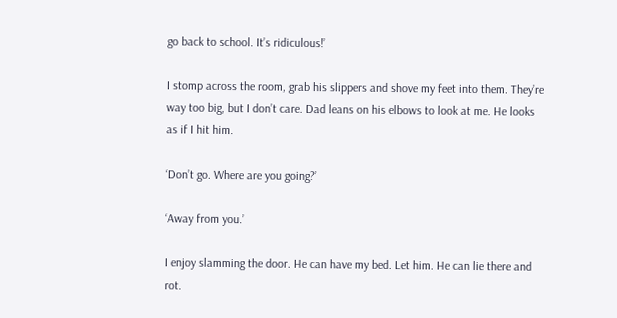go back to school. It’s ridiculous!’

I stomp across the room, grab his slippers and shove my feet into them. They’re way too big, but I don’t care. Dad leans on his elbows to look at me. He looks as if I hit him.

‘Don’t go. Where are you going?’

‘Away from you.’

I enjoy slamming the door. He can have my bed. Let him. He can lie there and rot.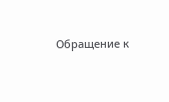Обращение к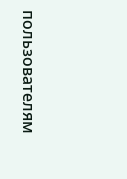пользователям